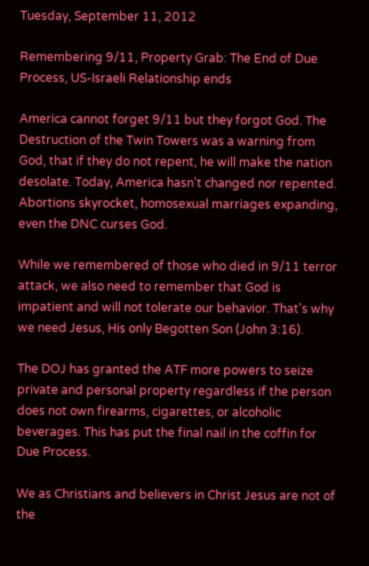Tuesday, September 11, 2012

Remembering 9/11, Property Grab: The End of Due Process, US-Israeli Relationship ends

America cannot forget 9/11 but they forgot God. The Destruction of the Twin Towers was a warning from God, that if they do not repent, he will make the nation desolate. Today, America hasn't changed nor repented. Abortions skyrocket, homosexual marriages expanding, even the DNC curses God.

While we remembered of those who died in 9/11 terror attack, we also need to remember that God is impatient and will not tolerate our behavior. That's why we need Jesus, His only Begotten Son (John 3:16).

The DOJ has granted the ATF more powers to seize private and personal property regardless if the person does not own firearms, cigarettes, or alcoholic beverages. This has put the final nail in the coffin for Due Process.

We as Christians and believers in Christ Jesus are not of the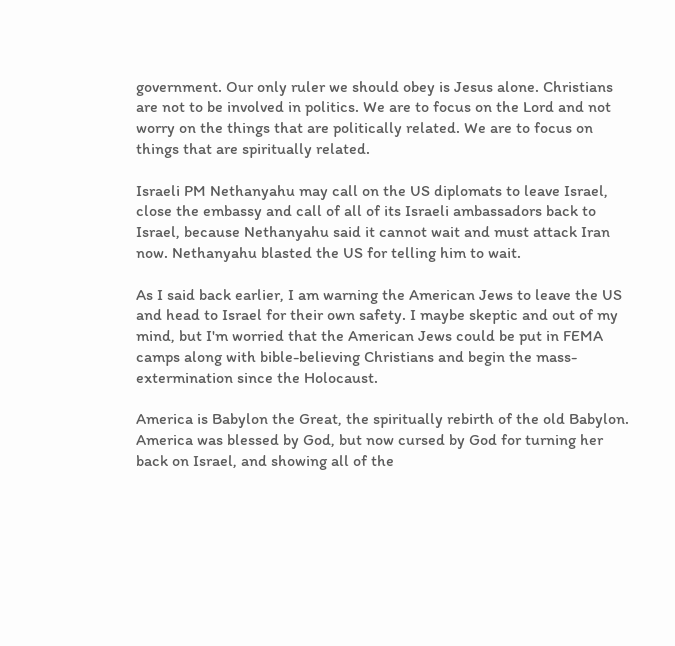government. Our only ruler we should obey is Jesus alone. Christians are not to be involved in politics. We are to focus on the Lord and not worry on the things that are politically related. We are to focus on things that are spiritually related.

Israeli PM Nethanyahu may call on the US diplomats to leave Israel, close the embassy and call of all of its Israeli ambassadors back to Israel, because Nethanyahu said it cannot wait and must attack Iran now. Nethanyahu blasted the US for telling him to wait.

As I said back earlier, I am warning the American Jews to leave the US and head to Israel for their own safety. I maybe skeptic and out of my mind, but I'm worried that the American Jews could be put in FEMA camps along with bible-believing Christians and begin the mass-extermination since the Holocaust.

America is Babylon the Great, the spiritually rebirth of the old Babylon. America was blessed by God, but now cursed by God for turning her back on Israel, and showing all of the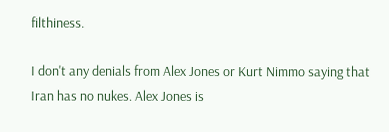filthiness.

I don't any denials from Alex Jones or Kurt Nimmo saying that Iran has no nukes. Alex Jones is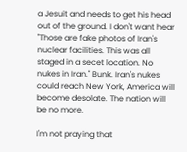a Jesuit and needs to get his head out of the ground. I don't want hear "Those are fake photos of Iran's nuclear facilities. This was all staged in a secet location. No nukes in Iran." Bunk. Iran's nukes could reach New York, America will become desolate. The nation will be no more.

I'm not praying that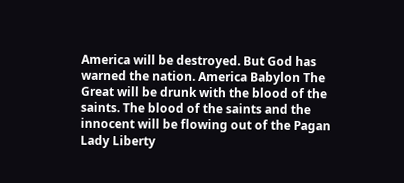America will be destroyed. But God has warned the nation. America Babylon The Great will be drunk with the blood of the saints. The blood of the saints and the innocent will be flowing out of the Pagan Lady Liberty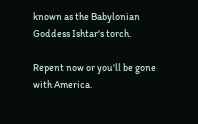known as the Babylonian Goddess Ishtar's torch.

Repent now or you'll be gone with America.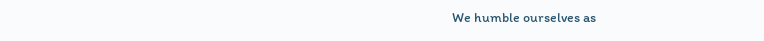We humble ourselves as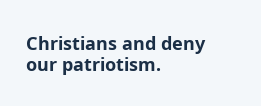Christians and deny our patriotism.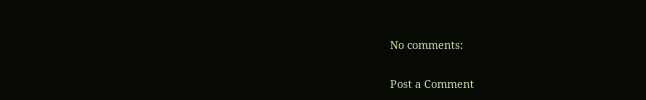No comments:

Post a Comment